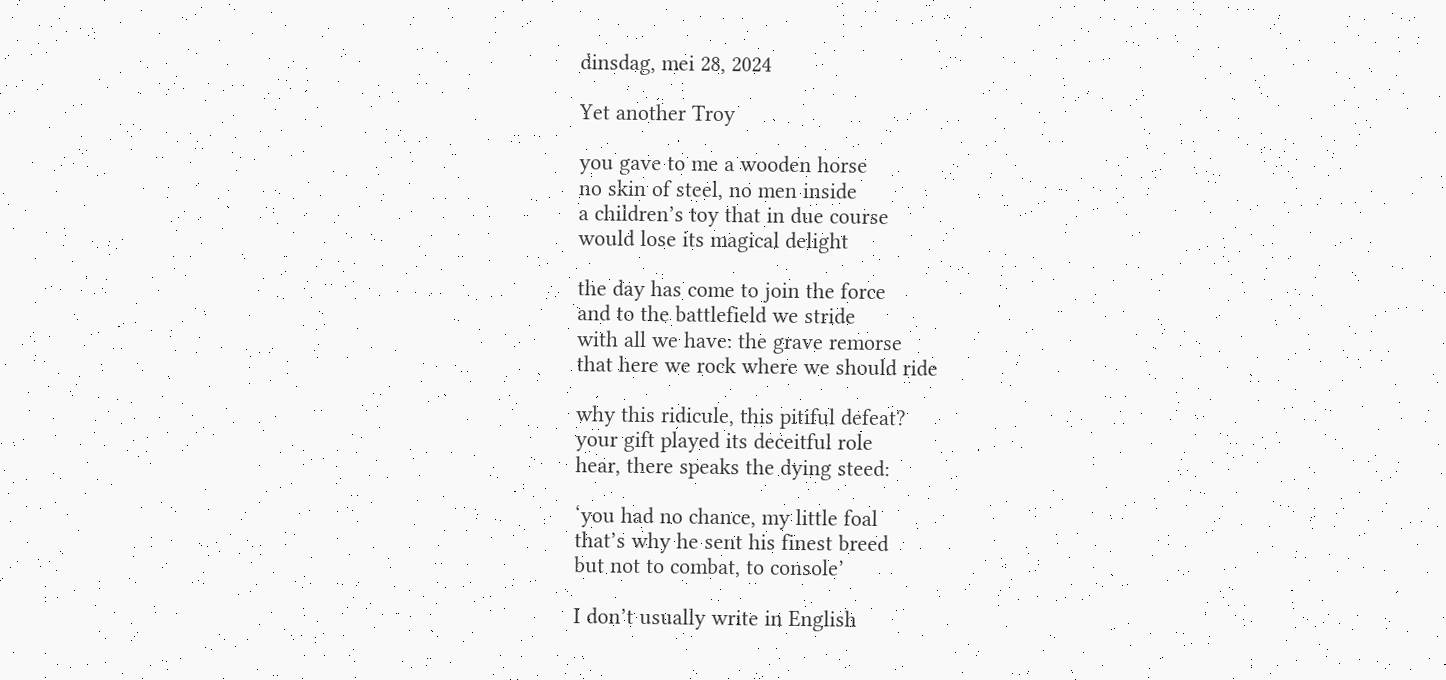dinsdag, mei 28, 2024

Yet another Troy

you gave to me a wooden horse
no skin of steel, no men inside
a children’s toy that in due course
would lose its magical delight

the day has come to join the force
and to the battlefield we stride
with all we have: the grave remorse
that here we rock where we should ride

why this ridicule, this pitiful defeat?
your gift played its deceitful role
hear, there speaks the dying steed:

‘you had no chance, my little foal
that’s why he sent his finest breed
but not to combat, to console’

I don’t usually write in English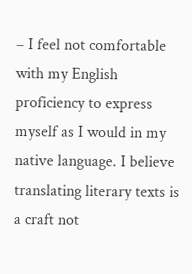– I feel not comfortable with my English proficiency to express myself as I would in my native language. I believe translating literary texts is a craft not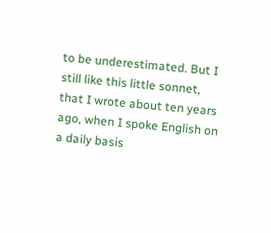to be underestimated. But I still like this little sonnet, that I wrote about ten years ago, when I spoke English on a daily basis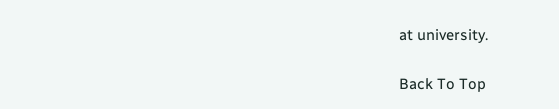at university.

Back To Top